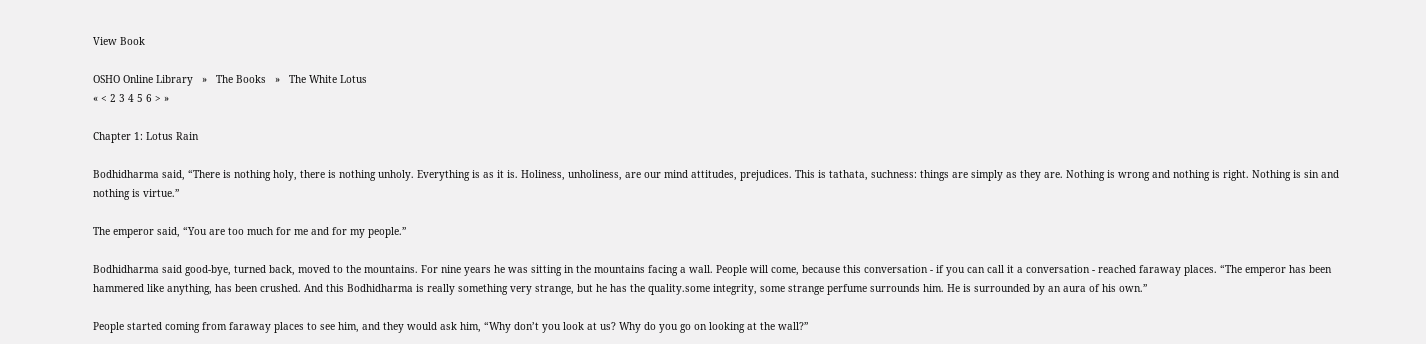View Book

OSHO Online Library   »   The Books   »   The White Lotus
« < 2 3 4 5 6 > »

Chapter 1: Lotus Rain

Bodhidharma said, “There is nothing holy, there is nothing unholy. Everything is as it is. Holiness, unholiness, are our mind attitudes, prejudices. This is tathata, suchness: things are simply as they are. Nothing is wrong and nothing is right. Nothing is sin and nothing is virtue.”

The emperor said, “You are too much for me and for my people.”

Bodhidharma said good-bye, turned back, moved to the mountains. For nine years he was sitting in the mountains facing a wall. People will come, because this conversation - if you can call it a conversation - reached faraway places. “The emperor has been hammered like anything, has been crushed. And this Bodhidharma is really something very strange, but he has the quality.some integrity, some strange perfume surrounds him. He is surrounded by an aura of his own.”

People started coming from faraway places to see him, and they would ask him, “Why don’t you look at us? Why do you go on looking at the wall?”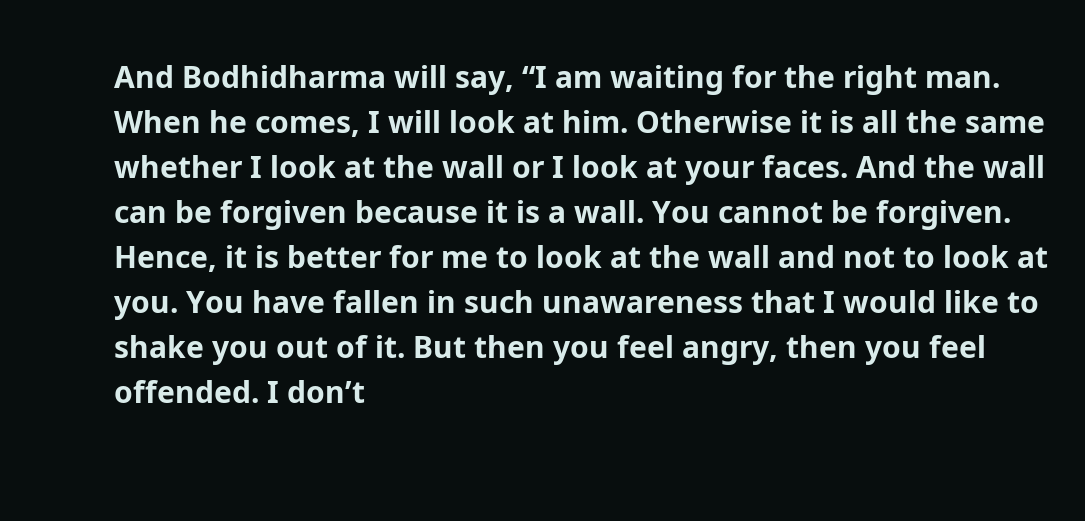And Bodhidharma will say, “I am waiting for the right man. When he comes, I will look at him. Otherwise it is all the same whether I look at the wall or I look at your faces. And the wall can be forgiven because it is a wall. You cannot be forgiven. Hence, it is better for me to look at the wall and not to look at you. You have fallen in such unawareness that I would like to shake you out of it. But then you feel angry, then you feel offended. I don’t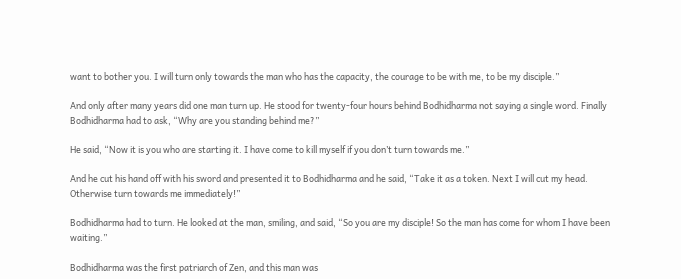want to bother you. I will turn only towards the man who has the capacity, the courage to be with me, to be my disciple.”

And only after many years did one man turn up. He stood for twenty-four hours behind Bodhidharma not saying a single word. Finally Bodhidharma had to ask, “Why are you standing behind me?”

He said, “Now it is you who are starting it. I have come to kill myself if you don’t turn towards me.”

And he cut his hand off with his sword and presented it to Bodhidharma and he said, “Take it as a token. Next I will cut my head. Otherwise turn towards me immediately!”

Bodhidharma had to turn. He looked at the man, smiling, and said, “So you are my disciple! So the man has come for whom I have been waiting.”

Bodhidharma was the first patriarch of Zen, and this man was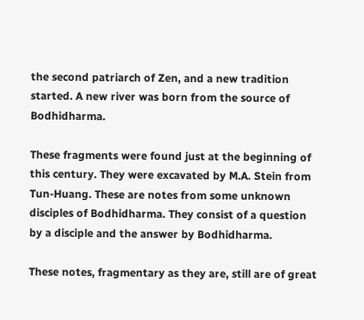the second patriarch of Zen, and a new tradition started. A new river was born from the source of Bodhidharma.

These fragments were found just at the beginning of this century. They were excavated by M.A. Stein from Tun-Huang. These are notes from some unknown disciples of Bodhidharma. They consist of a question by a disciple and the answer by Bodhidharma.

These notes, fragmentary as they are, still are of great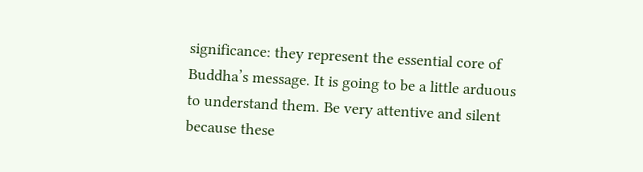significance: they represent the essential core of Buddha’s message. It is going to be a little arduous to understand them. Be very attentive and silent because these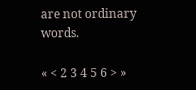are not ordinary words.

« < 2 3 4 5 6 > »